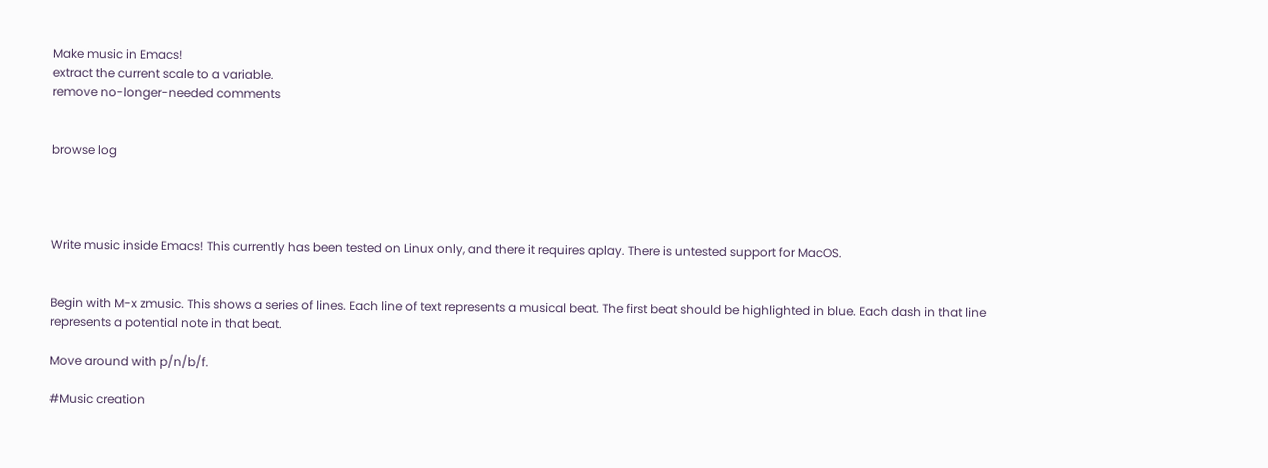Make music in Emacs!
extract the current scale to a variable.
remove no-longer-needed comments


browse log




Write music inside Emacs! This currently has been tested on Linux only, and there it requires aplay. There is untested support for MacOS.


Begin with M-x zmusic. This shows a series of lines. Each line of text represents a musical beat. The first beat should be highlighted in blue. Each dash in that line represents a potential note in that beat.

Move around with p/n/b/f.

#Music creation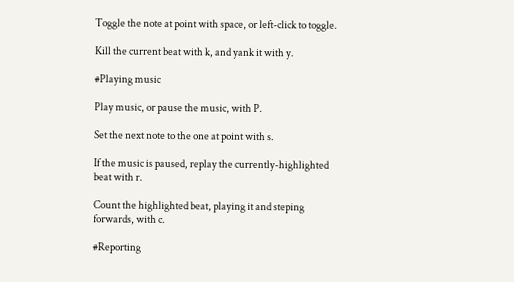Toggle the note at point with space, or left-click to toggle.

Kill the current beat with k, and yank it with y.

#Playing music

Play music, or pause the music, with P.

Set the next note to the one at point with s.

If the music is paused, replay the currently-highlighted beat with r.

Count the highlighted beat, playing it and steping forwards, with c.

#Reporting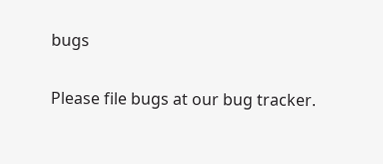bugs

Please file bugs at our bug tracker.